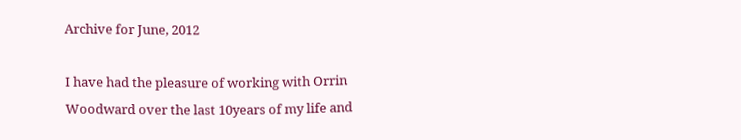Archive for June, 2012

I have had the pleasure of working with Orrin Woodward over the last 10years of my life and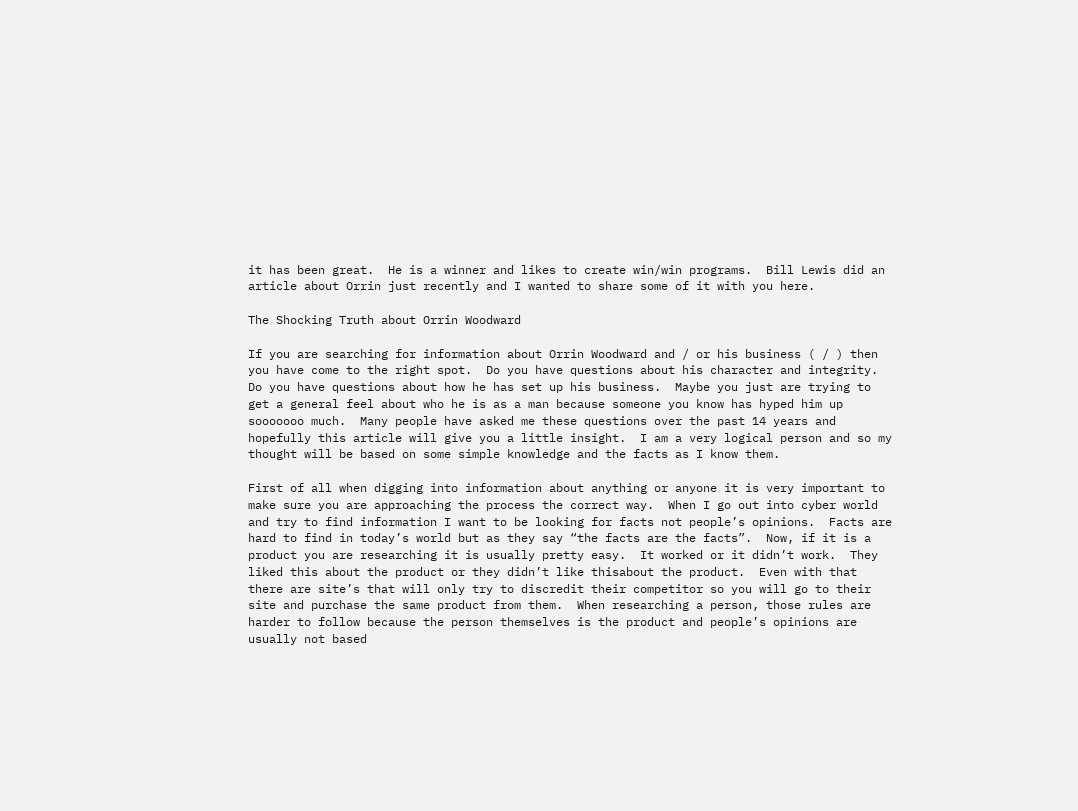it has been great.  He is a winner and likes to create win/win programs.  Bill Lewis did an article about Orrin just recently and I wanted to share some of it with you here.

The Shocking Truth about Orrin Woodward

If you are searching for information about Orrin Woodward and / or his business ( / ) then you have come to the right spot.  Do you have questions about his character and integrity.  Do you have questions about how he has set up his business.  Maybe you just are trying to get a general feel about who he is as a man because someone you know has hyped him up sooooooo much.  Many people have asked me these questions over the past 14 years and hopefully this article will give you a little insight.  I am a very logical person and so my thought will be based on some simple knowledge and the facts as I know them.

First of all when digging into information about anything or anyone it is very important to make sure you are approaching the process the correct way.  When I go out into cyber world and try to find information I want to be looking for facts not people’s opinions.  Facts are hard to find in today’s world but as they say “the facts are the facts”.  Now, if it is a product you are researching it is usually pretty easy.  It worked or it didn’t work.  They liked this about the product or they didn’t like thisabout the product.  Even with that there are site’s that will only try to discredit their competitor so you will go to their site and purchase the same product from them.  When researching a person, those rules are harder to follow because the person themselves is the product and people’s opinions are usually not based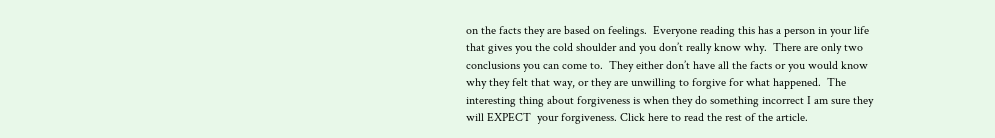on the facts they are based on feelings.  Everyone reading this has a person in your life that gives you the cold shoulder and you don’t really know why.  There are only two conclusions you can come to.  They either don’t have all the facts or you would know why they felt that way, or they are unwilling to forgive for what happened.  The interesting thing about forgiveness is when they do something incorrect I am sure they will EXPECT  your forgiveness. Click here to read the rest of the article.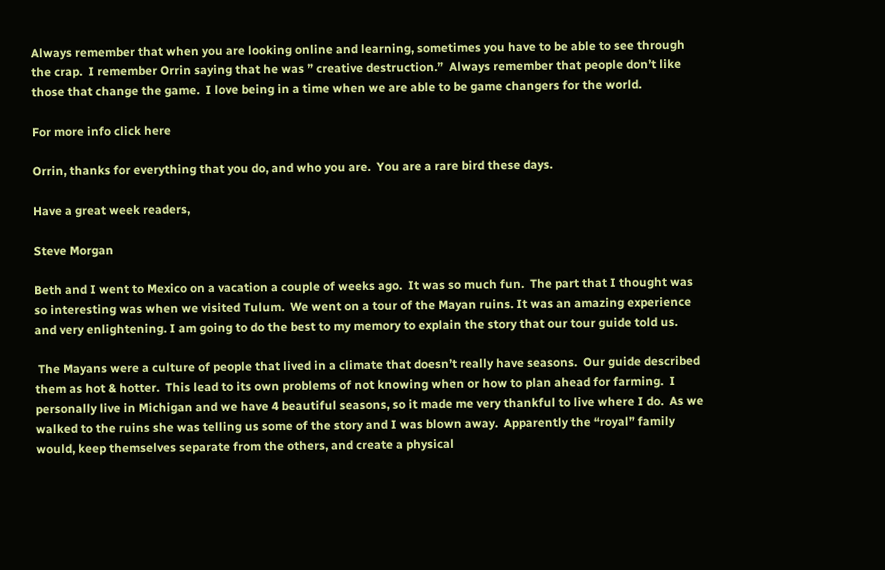Always remember that when you are looking online and learning, sometimes you have to be able to see through the crap.  I remember Orrin saying that he was ” creative destruction.”  Always remember that people don’t like those that change the game.  I love being in a time when we are able to be game changers for the world.

For more info click here

Orrin, thanks for everything that you do, and who you are.  You are a rare bird these days.

Have a great week readers,

Steve Morgan

Beth and I went to Mexico on a vacation a couple of weeks ago.  It was so much fun.  The part that I thought was so interesting was when we visited Tulum.  We went on a tour of the Mayan ruins. It was an amazing experience and very enlightening. I am going to do the best to my memory to explain the story that our tour guide told us.

 The Mayans were a culture of people that lived in a climate that doesn’t really have seasons.  Our guide described them as hot & hotter.  This lead to its own problems of not knowing when or how to plan ahead for farming.  I personally live in Michigan and we have 4 beautiful seasons, so it made me very thankful to live where I do.  As we walked to the ruins she was telling us some of the story and I was blown away.  Apparently the “royal” family would, keep themselves separate from the others, and create a physical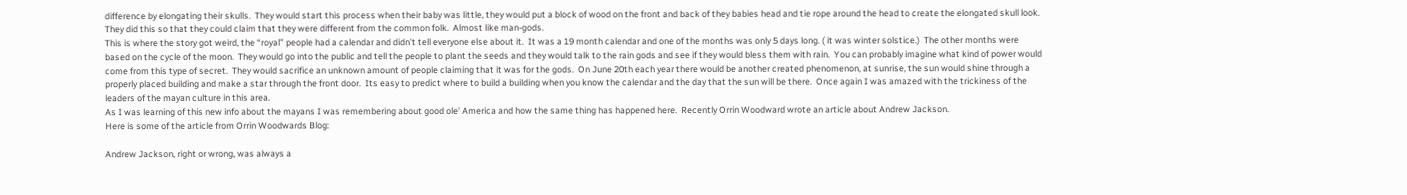difference by elongating their skulls.  They would start this process when their baby was little, they would put a block of wood on the front and back of they babies head and tie rope around the head to create the elongated skull look.  They did this so that they could claim that they were different from the common folk.  Almost like man-gods.
This is where the story got weird, the “royal” people had a calendar and didn’t tell everyone else about it.  It was a 19 month calendar and one of the months was only 5 days long. ( it was winter solstice.)  The other months were based on the cycle of the moon.  They would go into the public and tell the people to plant the seeds and they would talk to the rain gods and see if they would bless them with rain.  You can probably imagine what kind of power would come from this type of secret.  They would sacrifice an unknown amount of people claiming that it was for the gods.  On June 20th each year there would be another created phenomenon, at sunrise, the sun would shine through a properly placed building and make a star through the front door.  Its easy to predict where to build a building when you know the calendar and the day that the sun will be there.  Once again I was amazed with the trickiness of the leaders of the mayan culture in this area.
As I was learning of this new info about the mayans I was remembering about good ole’ America and how the same thing has happened here.  Recently Orrin Woodward wrote an article about Andrew Jackson.
Here is some of the article from Orrin Woodwards Blog:

Andrew Jackson, right or wrong, was always a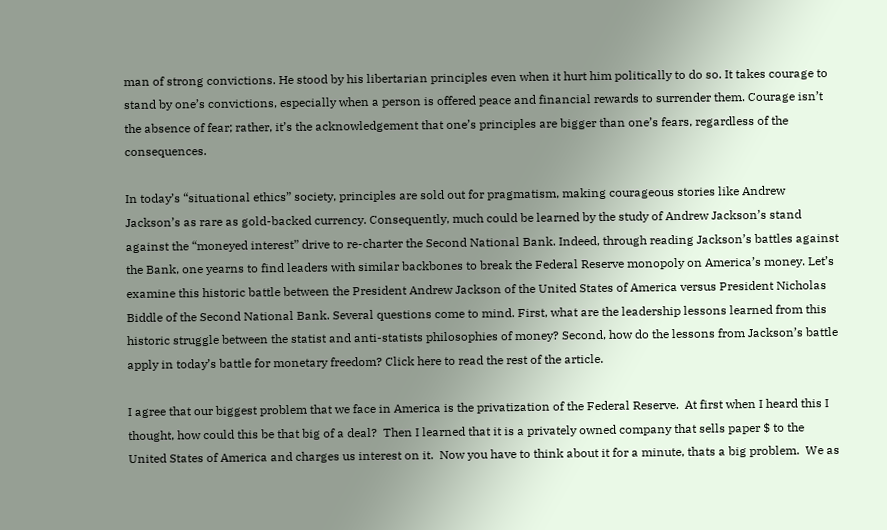man of strong convictions. He stood by his libertarian principles even when it hurt him politically to do so. It takes courage to stand by one’s convictions, especially when a person is offered peace and financial rewards to surrender them. Courage isn’t the absence of fear; rather, it’s the acknowledgement that one’s principles are bigger than one’s fears, regardless of the consequences.

In today’s “situational ethics” society, principles are sold out for pragmatism, making courageous stories like Andrew Jackson’s as rare as gold-backed currency. Consequently, much could be learned by the study of Andrew Jackson’s stand against the “moneyed interest” drive to re-charter the Second National Bank. Indeed, through reading Jackson’s battles against the Bank, one yearns to find leaders with similar backbones to break the Federal Reserve monopoly on America’s money. Let’s examine this historic battle between the President Andrew Jackson of the United States of America versus President Nicholas Biddle of the Second National Bank. Several questions come to mind. First, what are the leadership lessons learned from this historic struggle between the statist and anti-statists philosophies of money? Second, how do the lessons from Jackson’s battle apply in today’s battle for monetary freedom? Click here to read the rest of the article.

I agree that our biggest problem that we face in America is the privatization of the Federal Reserve.  At first when I heard this I thought, how could this be that big of a deal?  Then I learned that it is a privately owned company that sells paper $ to the United States of America and charges us interest on it.  Now you have to think about it for a minute, thats a big problem.  We as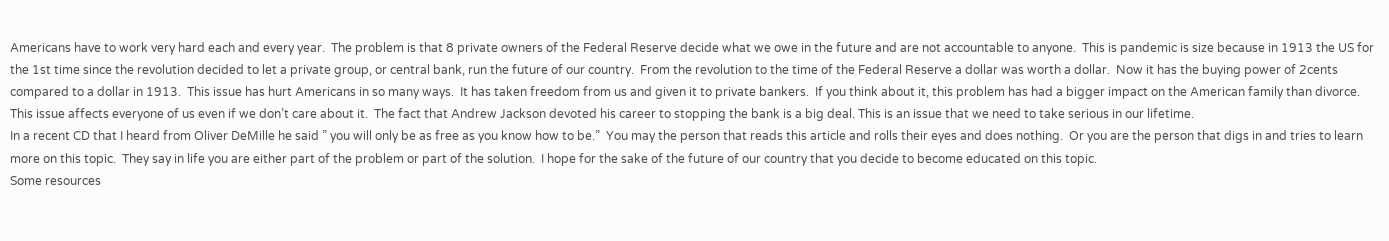Americans have to work very hard each and every year.  The problem is that 8 private owners of the Federal Reserve decide what we owe in the future and are not accountable to anyone.  This is pandemic is size because in 1913 the US for the 1st time since the revolution decided to let a private group, or central bank, run the future of our country.  From the revolution to the time of the Federal Reserve a dollar was worth a dollar.  Now it has the buying power of 2cents compared to a dollar in 1913.  This issue has hurt Americans in so many ways.  It has taken freedom from us and given it to private bankers.  If you think about it, this problem has had a bigger impact on the American family than divorce.  This issue affects everyone of us even if we don’t care about it.  The fact that Andrew Jackson devoted his career to stopping the bank is a big deal. This is an issue that we need to take serious in our lifetime.
In a recent CD that I heard from Oliver DeMille he said ” you will only be as free as you know how to be.”  You may the person that reads this article and rolls their eyes and does nothing.  Or you are the person that digs in and tries to learn more on this topic.  They say in life you are either part of the problem or part of the solution.  I hope for the sake of the future of our country that you decide to become educated on this topic.
Some resources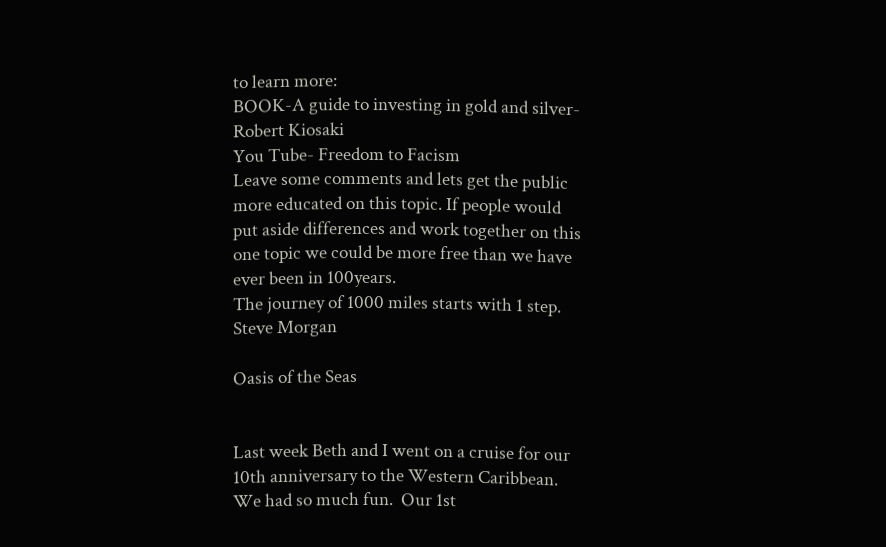to learn more:
BOOK-A guide to investing in gold and silver- Robert Kiosaki
You Tube- Freedom to Facism
Leave some comments and lets get the public more educated on this topic. If people would put aside differences and work together on this one topic we could be more free than we have ever been in 100years.
The journey of 1000 miles starts with 1 step.
Steve Morgan

Oasis of the Seas


Last week Beth and I went on a cruise for our 10th anniversary to the Western Caribbean.  We had so much fun.  Our 1st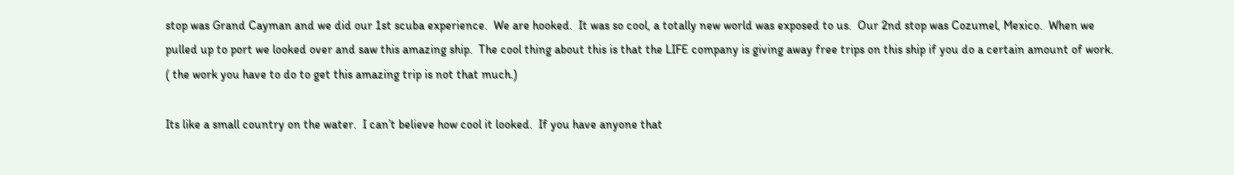stop was Grand Cayman and we did our 1st scuba experience.  We are hooked.  It was so cool, a totally new world was exposed to us.  Our 2nd stop was Cozumel, Mexico.  When we pulled up to port we looked over and saw this amazing ship.  The cool thing about this is that the LIFE company is giving away free trips on this ship if you do a certain amount of work. ( the work you have to do to get this amazing trip is not that much.)

Its like a small country on the water.  I can’t believe how cool it looked.  If you have anyone that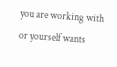you are working with or yourself wants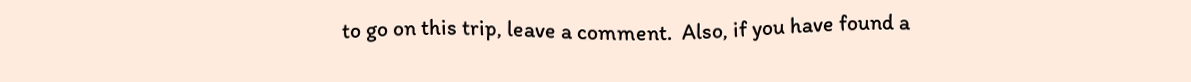to go on this trip, leave a comment.  Also, if you have found a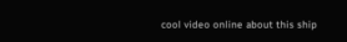cool video online about this ship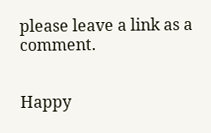please leave a link as a comment.


Happy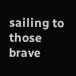sailing to those brave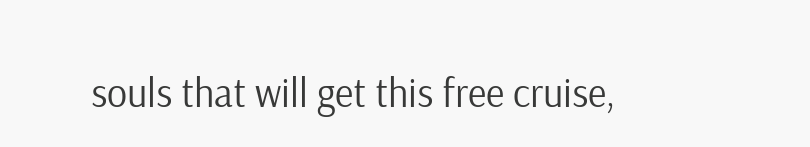souls that will get this free cruise,